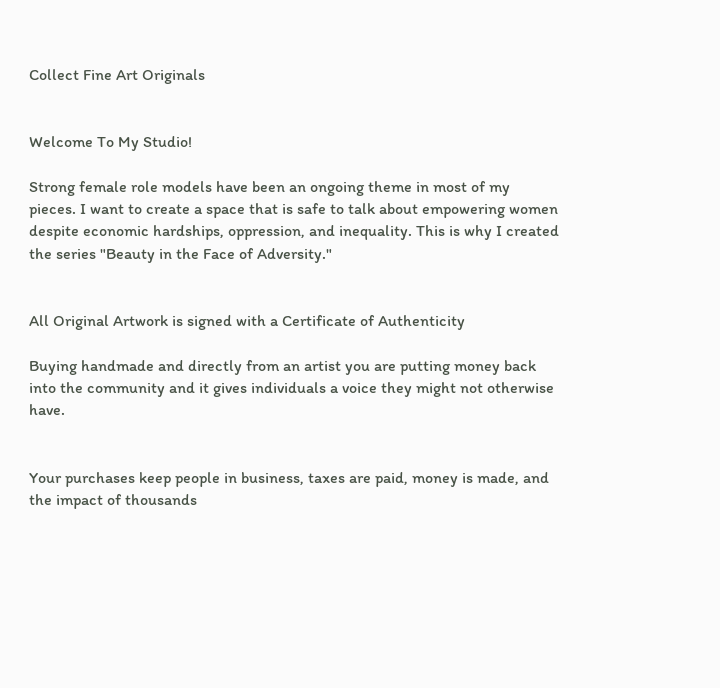Collect Fine Art Originals


Welcome To My Studio!

Strong female role models have been an ongoing theme in most of my pieces. I want to create a space that is safe to talk about empowering women despite economic hardships, oppression, and inequality. This is why I created the series "Beauty in the Face of Adversity."


All Original Artwork is signed with a Certificate of Authenticity

Buying handmade and directly from an artist you are putting money back into the community and it gives individuals a voice they might not otherwise have.


Your purchases keep people in business, taxes are paid, money is made, and the impact of thousands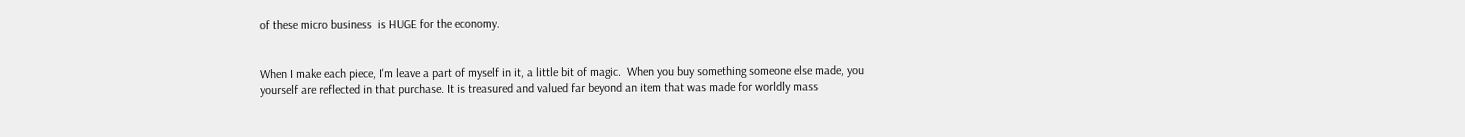of these micro business  is HUGE for the economy.


When I make each piece, I'm leave a part of myself in it, a little bit of magic.  When you buy something someone else made, you yourself are reflected in that purchase. It is treasured and valued far beyond an item that was made for worldly mass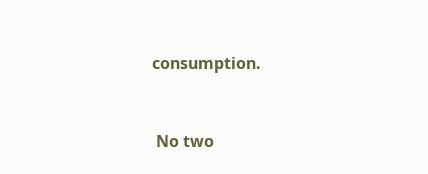consumption.


 No two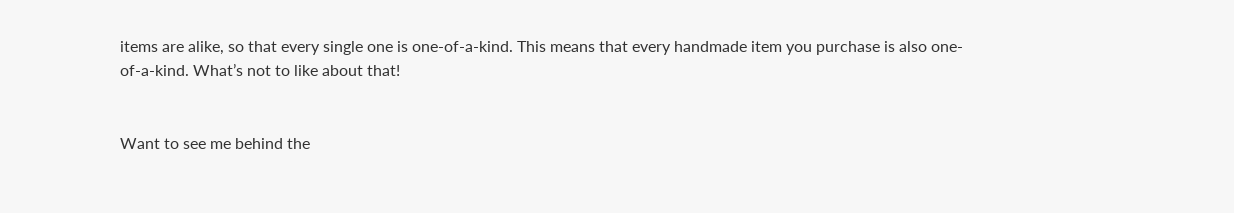items are alike, so that every single one is one-of-a-kind. This means that every handmade item you purchase is also one-of-a-kind. What’s not to like about that!


Want to see me behind the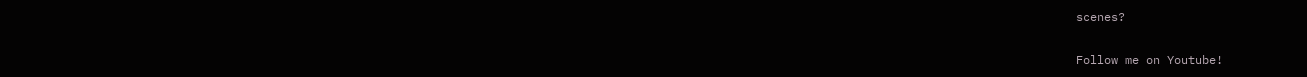scenes?

Follow me on Youtube!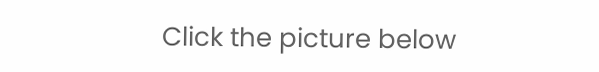Click the picture below